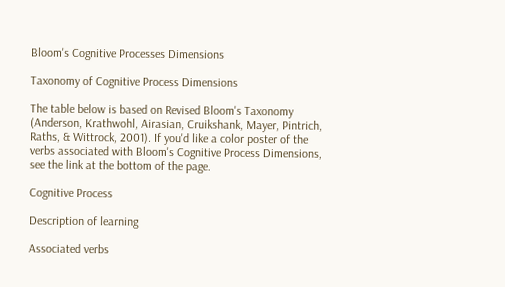Bloom's Cognitive Processes Dimensions

Taxonomy of Cognitive Process Dimensions

The table below is based on Revised Bloom's Taxonomy (Anderson, Krathwohl, Airasian, Cruikshank, Mayer, Pintrich, Raths, & Wittrock, 2001). If you'd like a color poster of the verbs associated with Bloom's Cognitive Process Dimensions, see the link at the bottom of the page.

Cognitive Process

Description of learning

Associated verbs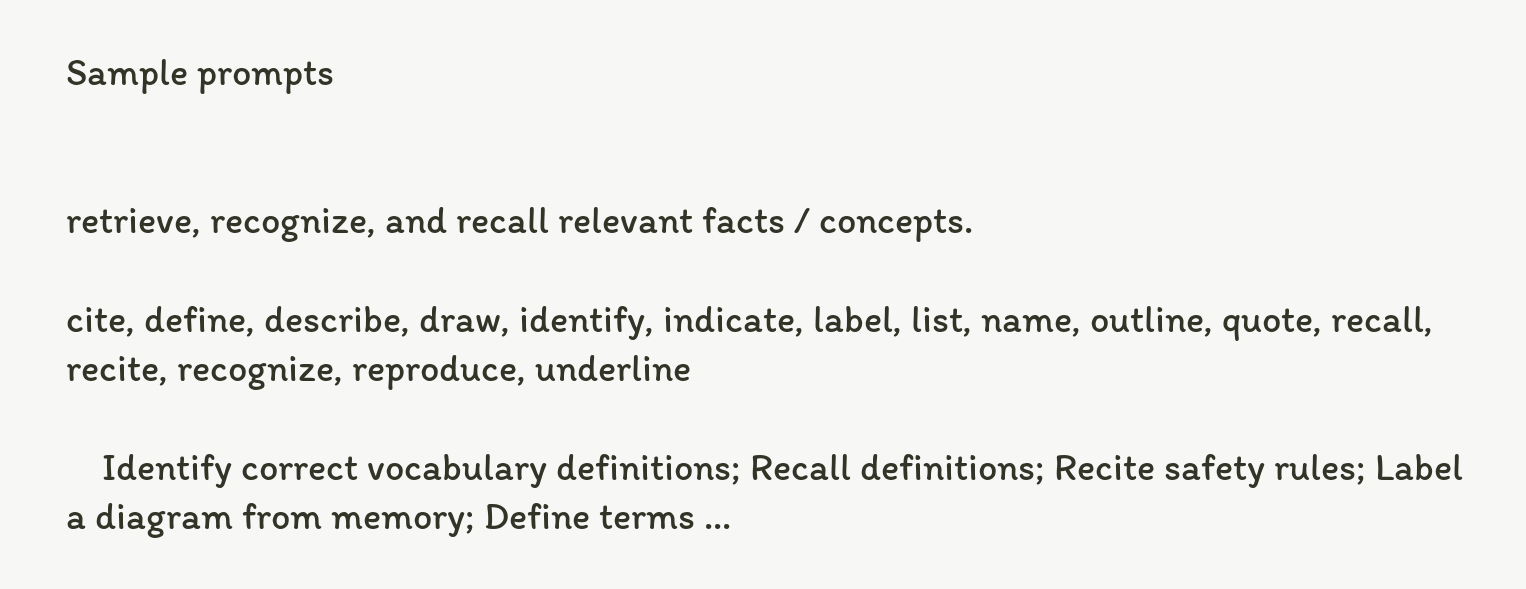Sample prompts


retrieve, recognize, and recall relevant facts / concepts.

cite, define, describe, draw, identify, indicate, label, list, name, outline, quote, recall, recite, recognize, reproduce, underline

    Identify correct vocabulary definitions; Recall definitions; Recite safety rules; Label a diagram from memory; Define terms ...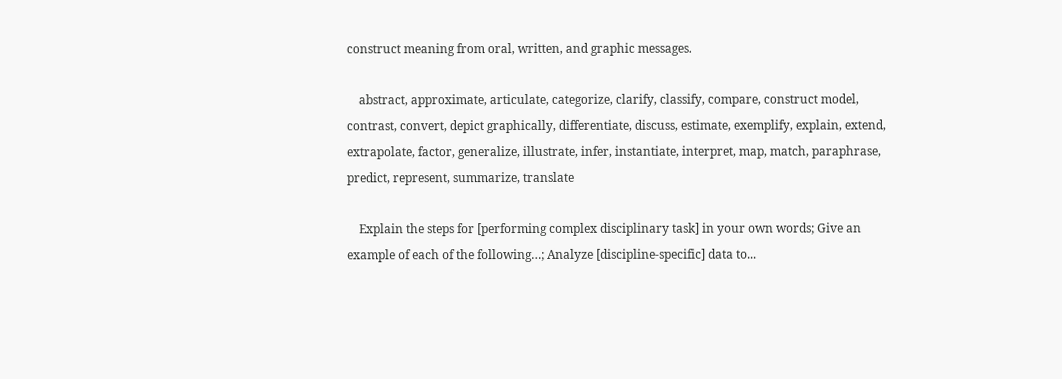construct meaning from oral, written, and graphic messages.

    abstract, approximate, articulate, categorize, clarify, classify, compare, construct model, contrast, convert, depict graphically, differentiate, discuss, estimate, exemplify, explain, extend, extrapolate, factor, generalize, illustrate, infer, instantiate, interpret, map, match, paraphrase, predict, represent, summarize, translate

    Explain the steps for [performing complex disciplinary task] in your own words; Give an example of each of the following…; Analyze [discipline-specific] data to...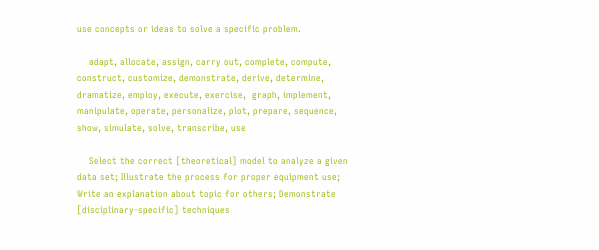use concepts or ideas to solve a specific problem.

    adapt, allocate, assign, carry out, complete, compute, construct, customize, demonstrate, derive, determine, dramatize, employ, execute, exercise,  graph, implement, manipulate, operate, personalize, plot, prepare, sequence, show, simulate, solve, transcribe, use

    Select the correct [theoretical] model to analyze a given data set; Illustrate the process for proper equipment use; Write an explanation about topic for others; Demonstrate [disciplinary-specific] techniques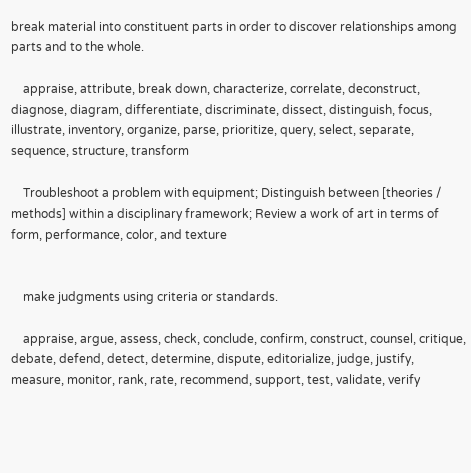break material into constituent parts in order to discover relationships among parts and to the whole.

    appraise, attribute, break down, characterize, correlate, deconstruct, diagnose, diagram, differentiate, discriminate, dissect, distinguish, focus, illustrate, inventory, organize, parse, prioritize, query, select, separate, sequence, structure, transform

    Troubleshoot a problem with equipment; Distinguish between [theories / methods] within a disciplinary framework; Review a work of art in terms of form, performance, color, and texture


    make judgments using criteria or standards.

    appraise, argue, assess, check, conclude, confirm, construct, counsel, critique, debate, defend, detect, determine, dispute, editorialize, judge, justify, measure, monitor, rank, rate, recommend, support, test, validate, verify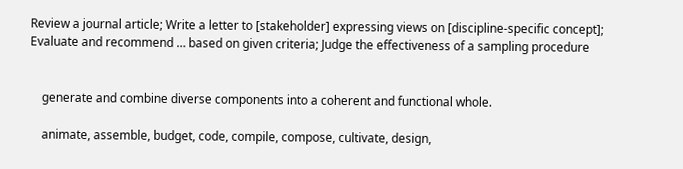Review a journal article; Write a letter to [stakeholder] expressing views on [discipline-specific concept]; Evaluate and recommend … based on given criteria; Judge the effectiveness of a sampling procedure


    generate and combine diverse components into a coherent and functional whole.

    animate, assemble, budget, code, compile, compose, cultivate, design,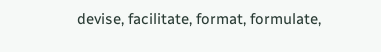devise, facilitate, format, formulate,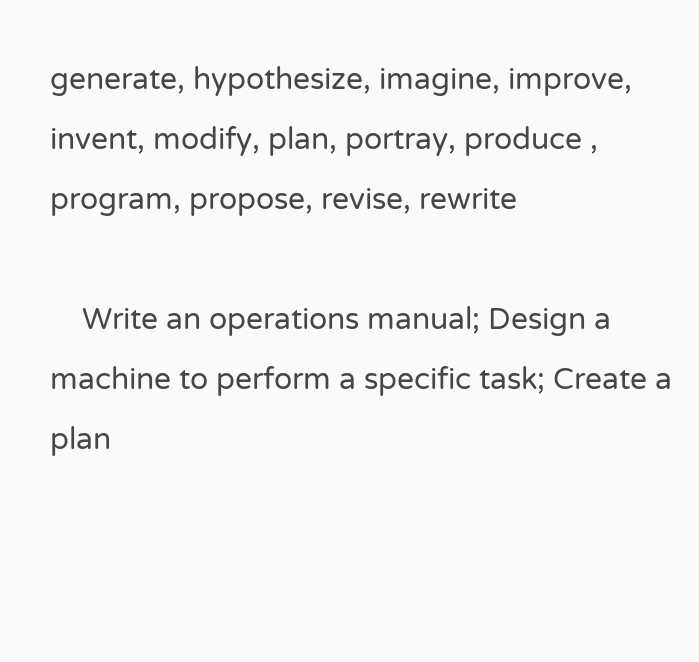generate, hypothesize, imagine, improve, invent, modify, plan, portray, produce , program, propose, revise, rewrite

    Write an operations manual; Design a machine to perform a specific task; Create a plan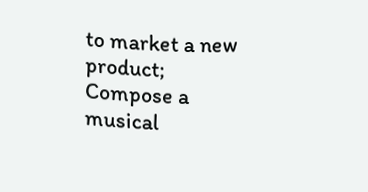to market a new product; Compose a musical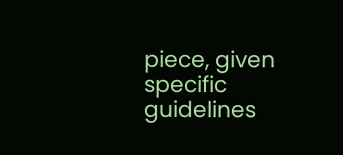piece, given specific guidelines